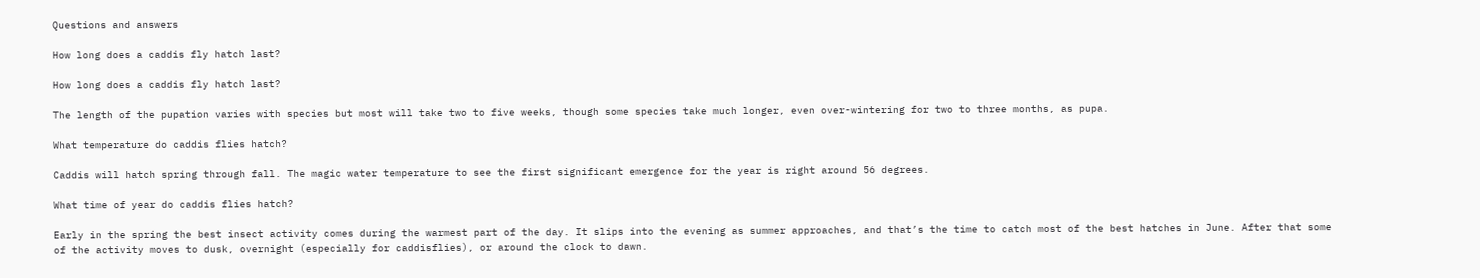Questions and answers

How long does a caddis fly hatch last?

How long does a caddis fly hatch last?

The length of the pupation varies with species but most will take two to five weeks, though some species take much longer, even over-wintering for two to three months, as pupa.

What temperature do caddis flies hatch?

Caddis will hatch spring through fall. The magic water temperature to see the first significant emergence for the year is right around 56 degrees.

What time of year do caddis flies hatch?

Early in the spring the best insect activity comes during the warmest part of the day. It slips into the evening as summer approaches, and that’s the time to catch most of the best hatches in June. After that some of the activity moves to dusk, overnight (especially for caddisflies), or around the clock to dawn.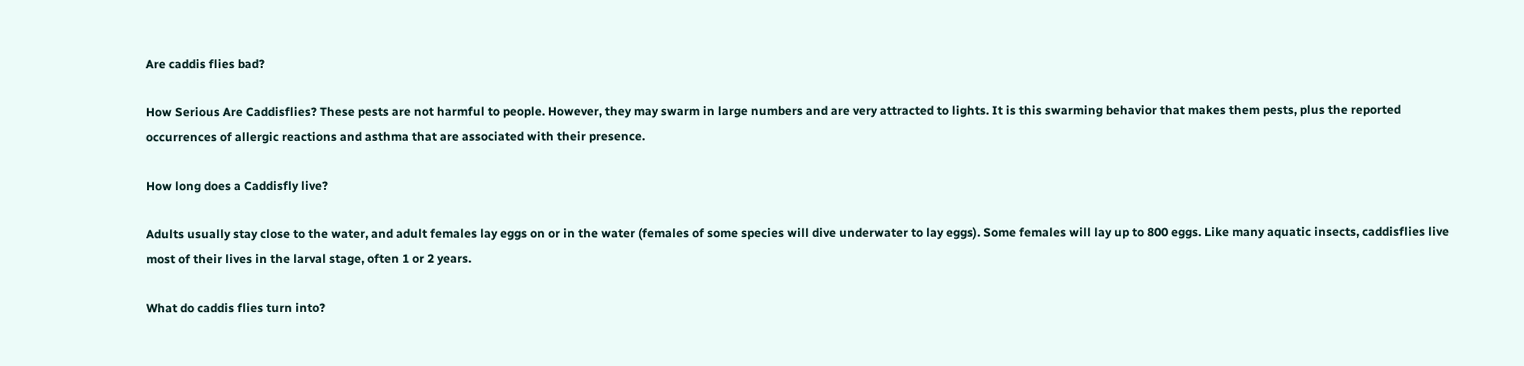Are caddis flies bad?

How Serious Are Caddisflies? These pests are not harmful to people. However, they may swarm in large numbers and are very attracted to lights. It is this swarming behavior that makes them pests, plus the reported occurrences of allergic reactions and asthma that are associated with their presence.

How long does a Caddisfly live?

Adults usually stay close to the water, and adult females lay eggs on or in the water (females of some species will dive underwater to lay eggs). Some females will lay up to 800 eggs. Like many aquatic insects, caddisflies live most of their lives in the larval stage, often 1 or 2 years.

What do caddis flies turn into?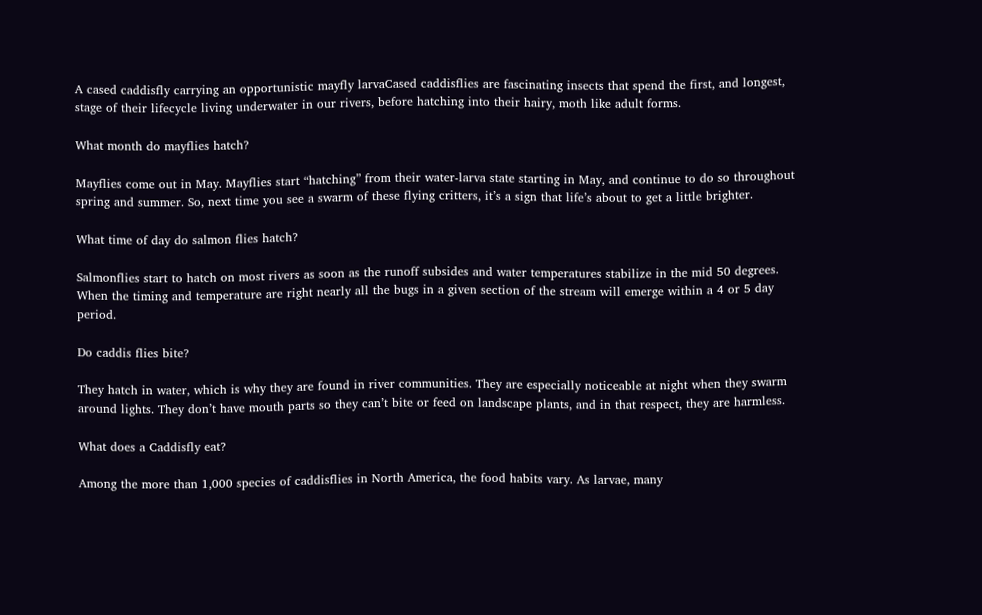A cased caddisfly carrying an opportunistic mayfly larvaCased caddisflies are fascinating insects that spend the first, and longest, stage of their lifecycle living underwater in our rivers, before hatching into their hairy, moth like adult forms.

What month do mayflies hatch?

Mayflies come out in May. Mayflies start “hatching” from their water-larva state starting in May, and continue to do so throughout spring and summer. So, next time you see a swarm of these flying critters, it’s a sign that life’s about to get a little brighter.

What time of day do salmon flies hatch?

Salmonflies start to hatch on most rivers as soon as the runoff subsides and water temperatures stabilize in the mid 50 degrees. When the timing and temperature are right nearly all the bugs in a given section of the stream will emerge within a 4 or 5 day period.

Do caddis flies bite?

They hatch in water, which is why they are found in river communities. They are especially noticeable at night when they swarm around lights. They don’t have mouth parts so they can’t bite or feed on landscape plants, and in that respect, they are harmless.

What does a Caddisfly eat?

Among the more than 1,000 species of caddisflies in North America, the food habits vary. As larvae, many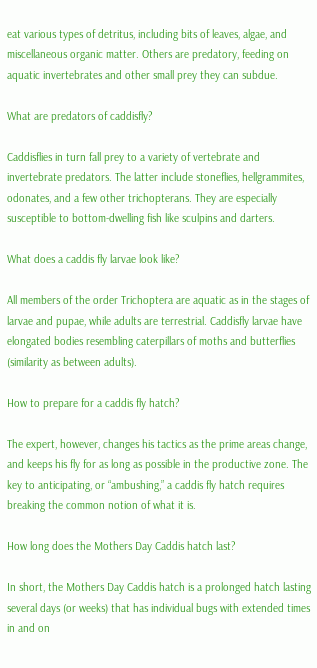eat various types of detritus, including bits of leaves, algae, and miscellaneous organic matter. Others are predatory, feeding on aquatic invertebrates and other small prey they can subdue.

What are predators of caddisfly?

Caddisflies in turn fall prey to a variety of vertebrate and invertebrate predators. The latter include stoneflies, hellgrammites, odonates, and a few other trichopterans. They are especially susceptible to bottom-dwelling fish like sculpins and darters.

What does a caddis fly larvae look like?

All members of the order Trichoptera are aquatic as in the stages of larvae and pupae, while adults are terrestrial. Caddisfly larvae have elongated bodies resembling caterpillars of moths and butterflies (similarity as between adults).

How to prepare for a caddis fly hatch?

The expert, however, changes his tactics as the prime areas change, and keeps his fly for as long as possible in the productive zone. The key to anticipating, or “ambushing,” a caddis fly hatch requires breaking the common notion of what it is.

How long does the Mothers Day Caddis hatch last?

In short, the Mothers Day Caddis hatch is a prolonged hatch lasting several days (or weeks) that has individual bugs with extended times in and on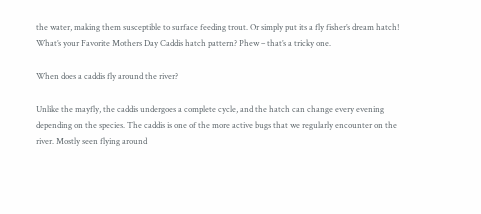the water, making them susceptible to surface feeding trout. Or simply put its a fly fisher’s dream hatch! What’s your Favorite Mothers Day Caddis hatch pattern? Phew – that’s a tricky one.

When does a caddis fly around the river?

Unlike the mayfly, the caddis undergoes a complete cycle, and the hatch can change every evening depending on the species. The caddis is one of the more active bugs that we regularly encounter on the river. Mostly seen flying around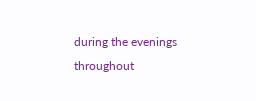during the evenings throughout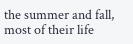the summer and fall, most of their life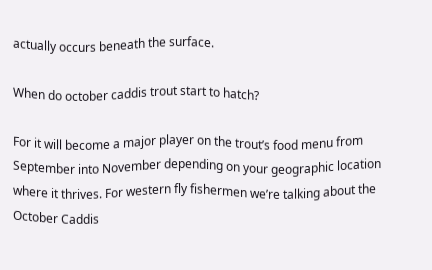actually occurs beneath the surface.

When do october caddis trout start to hatch?

For it will become a major player on the trout’s food menu from September into November depending on your geographic location where it thrives. For western fly fishermen we’re talking about the October Caddis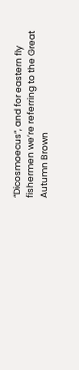“Dicosmoecus”, and for eastern fly fishermen we’re referring to the Great Autumn Brown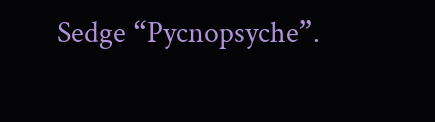Sedge “Pycnopsyche”.